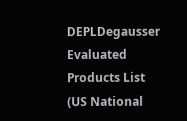DEPLDegausser Evaluated Products List (US National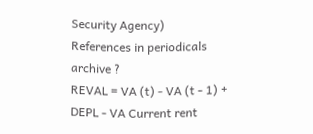Security Agency)
References in periodicals archive ?
REVAL = VA (t) - VA (t - 1) + DEPL - VA Current rent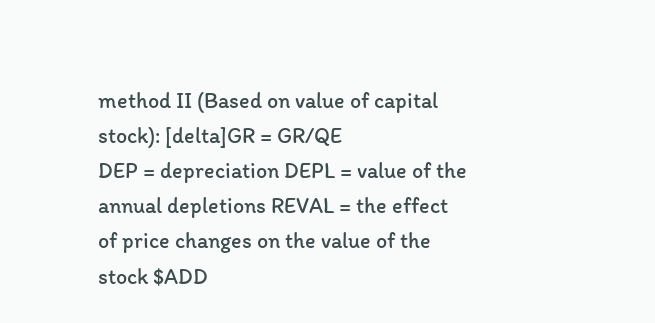method II (Based on value of capital stock): [delta]GR = GR/QE
DEP = depreciation DEPL = value of the annual depletions REVAL = the effect of price changes on the value of the stock $ADD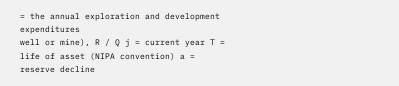= the annual exploration and development expenditures
well or mine), R / Q j = current year T = life of asset (NIPA convention) a = reserve decline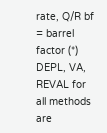rate, Q/R bf = barrel factor (*) DEPL, VA, REVAL for all methods are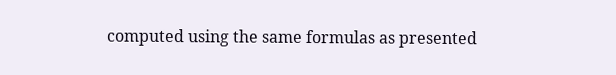computed using the same formulas as presented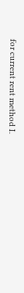for current rent method I.